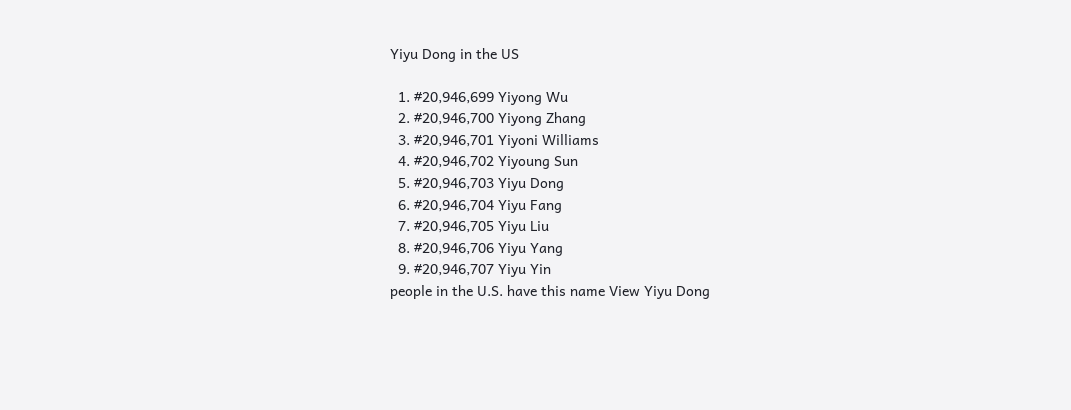Yiyu Dong in the US

  1. #20,946,699 Yiyong Wu
  2. #20,946,700 Yiyong Zhang
  3. #20,946,701 Yiyoni Williams
  4. #20,946,702 Yiyoung Sun
  5. #20,946,703 Yiyu Dong
  6. #20,946,704 Yiyu Fang
  7. #20,946,705 Yiyu Liu
  8. #20,946,706 Yiyu Yang
  9. #20,946,707 Yiyu Yin
people in the U.S. have this name View Yiyu Dong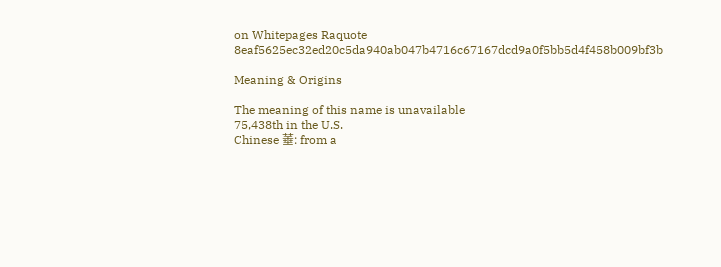on Whitepages Raquote 8eaf5625ec32ed20c5da940ab047b4716c67167dcd9a0f5bb5d4f458b009bf3b

Meaning & Origins

The meaning of this name is unavailable
75,438th in the U.S.
Chinese 菙: from a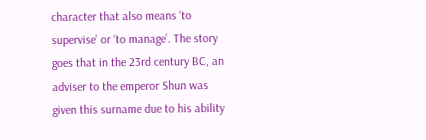character that also means ‘to supervise’ or ‘to manage’. The story goes that in the 23rd century BC, an adviser to the emperor Shun was given this surname due to his ability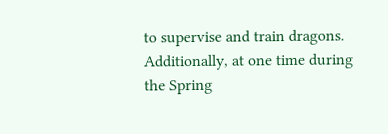to supervise and train dragons. Additionally, at one time during the Spring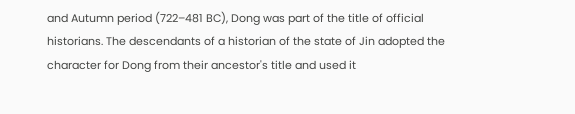and Autumn period (722–481 BC), Dong was part of the title of official historians. The descendants of a historian of the state of Jin adopted the character for Dong from their ancestor's title and used it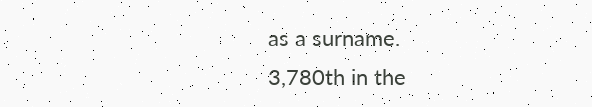as a surname.
3,780th in the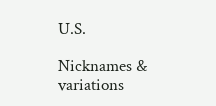U.S.

Nicknames & variations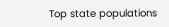Top state populations